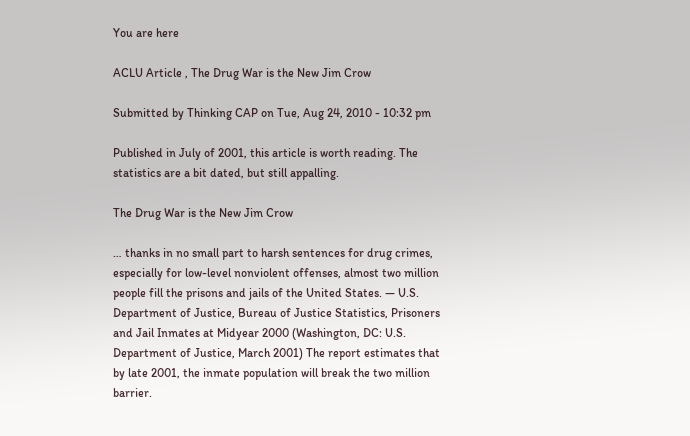You are here

ACLU Article , The Drug War is the New Jim Crow

Submitted by Thinking CAP on Tue, Aug 24, 2010 - 10:32 pm

Published in July of 2001, this article is worth reading. The statistics are a bit dated, but still appalling.

The Drug War is the New Jim Crow

… thanks in no small part to harsh sentences for drug crimes, especially for low-level nonviolent offenses, almost two million people fill the prisons and jails of the United States. — U.S. Department of Justice, Bureau of Justice Statistics, Prisoners and Jail Inmates at Midyear 2000 (Washington, DC: U.S. Department of Justice, March 2001) The report estimates that by late 2001, the inmate population will break the two million barrier.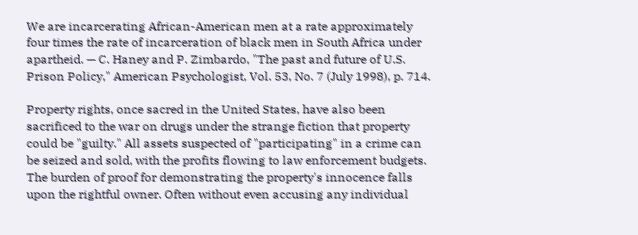We are incarcerating African-American men at a rate approximately four times the rate of incarceration of black men in South Africa under apartheid. — C. Haney and P. Zimbardo, "The past and future of U.S. Prison Policy," American Psychologist, Vol. 53, No. 7 (July 1998), p. 714.

Property rights, once sacred in the United States, have also been sacrificed to the war on drugs under the strange fiction that property could be "guilty." All assets suspected of "participating" in a crime can be seized and sold, with the profits flowing to law enforcement budgets. The burden of proof for demonstrating the property's innocence falls upon the rightful owner. Often without even accusing any individual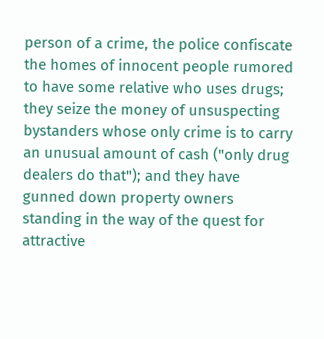person of a crime, the police confiscate the homes of innocent people rumored to have some relative who uses drugs; they seize the money of unsuspecting bystanders whose only crime is to carry an unusual amount of cash ("only drug dealers do that"); and they have gunned down property owners standing in the way of the quest for attractive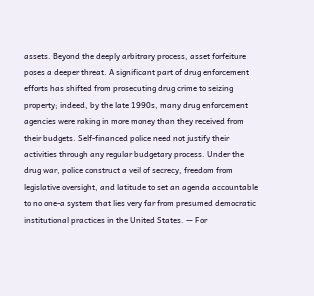assets. Beyond the deeply arbitrary process, asset forfeiture poses a deeper threat. A significant part of drug enforcement efforts has shifted from prosecuting drug crime to seizing property; indeed, by the late 1990s, many drug enforcement agencies were raking in more money than they received from their budgets. Self-financed police need not justify their activities through any regular budgetary process. Under the drug war, police construct a veil of secrecy, freedom from legislative oversight, and latitude to set an agenda accountable to no one-a system that lies very far from presumed democratic institutional practices in the United States. — For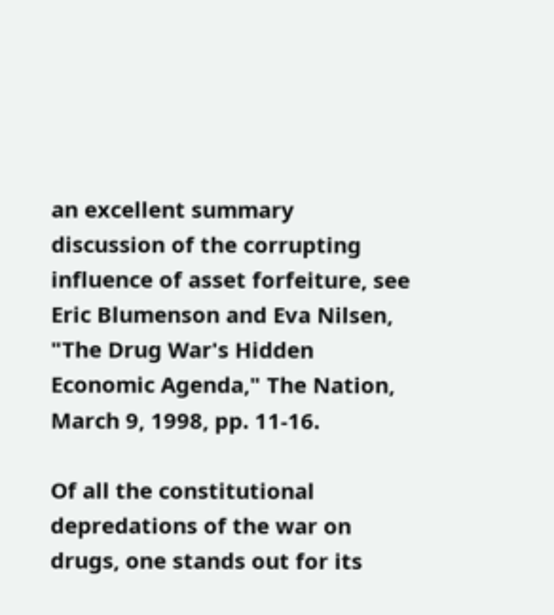an excellent summary discussion of the corrupting influence of asset forfeiture, see Eric Blumenson and Eva Nilsen, "The Drug War's Hidden Economic Agenda," The Nation, March 9, 1998, pp. 11-16.

Of all the constitutional depredations of the war on drugs, one stands out for its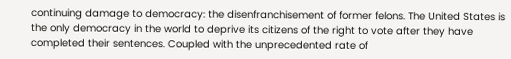continuing damage to democracy: the disenfranchisement of former felons. The United States is the only democracy in the world to deprive its citizens of the right to vote after they have completed their sentences. Coupled with the unprecedented rate of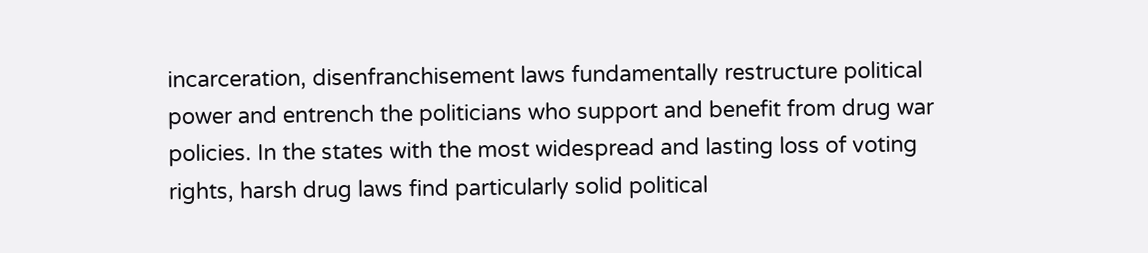incarceration, disenfranchisement laws fundamentally restructure political power and entrench the politicians who support and benefit from drug war policies. In the states with the most widespread and lasting loss of voting rights, harsh drug laws find particularly solid political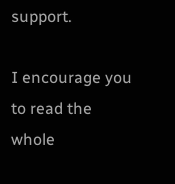support.

I encourage you to read the whole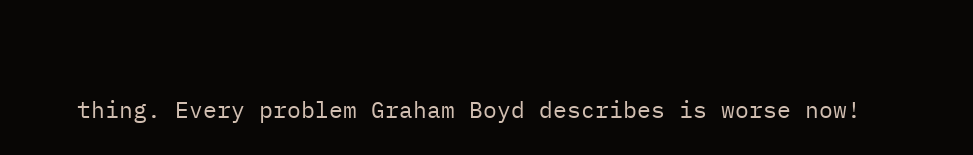thing. Every problem Graham Boyd describes is worse now!